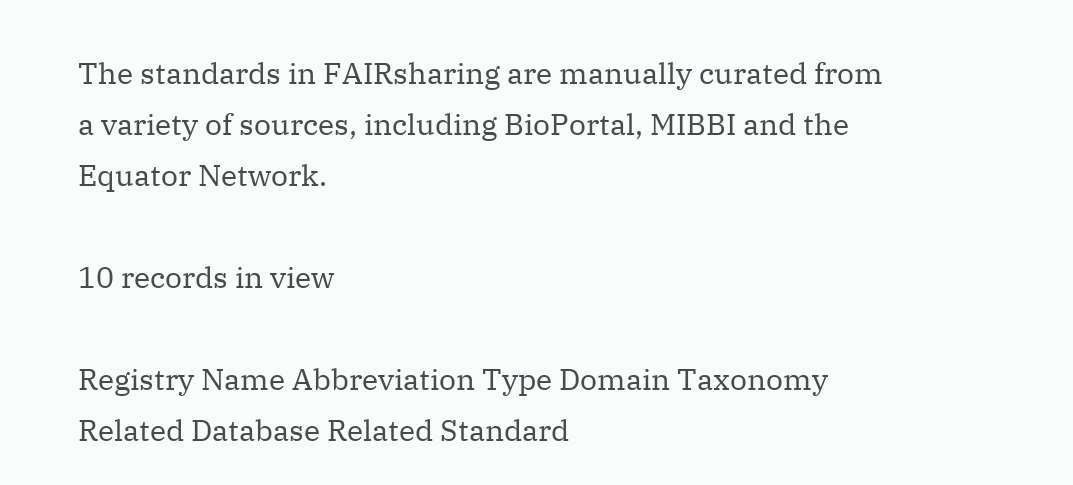The standards in FAIRsharing are manually curated from a variety of sources, including BioPortal, MIBBI and the Equator Network.

10 records in view

Registry Name Abbreviation Type Domain Taxonomy Related Database Related Standard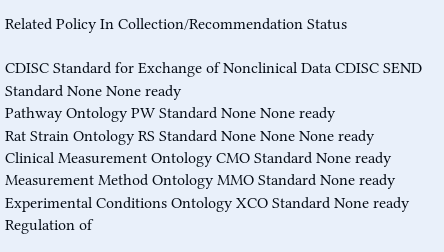Related Policy In Collection/Recommendation Status

CDISC Standard for Exchange of Nonclinical Data CDISC SEND Standard None None ready
Pathway Ontology PW Standard None None ready
Rat Strain Ontology RS Standard None None None ready
Clinical Measurement Ontology CMO Standard None ready
Measurement Method Ontology MMO Standard None ready
Experimental Conditions Ontology XCO Standard None ready
Regulation of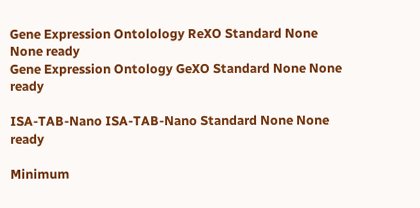Gene Expression Ontolology ReXO Standard None None ready
Gene Expression Ontology GeXO Standard None None ready

ISA-TAB-Nano ISA-TAB-Nano Standard None None ready

Minimum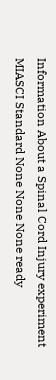Information About a Spinal Cord Injury experiment MIASCI Standard None None None ready